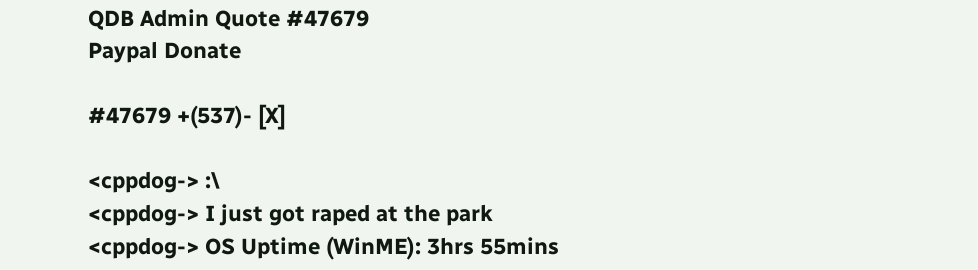QDB Admin Quote #47679
Paypal Donate

#47679 +(537)- [X]

<cppdog-> :\
<cppdog-> I just got raped at the park
<cppdog-> OS Uptime (WinME): 3hrs 55mins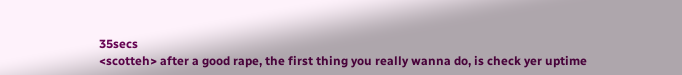35secs
<scotteh> after a good rape, the first thing you really wanna do, is check yer uptime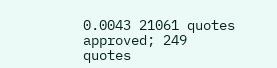0.0043 21061 quotes approved; 249 quotes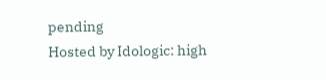pending
Hosted by Idologic: high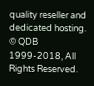quality reseller and dedicated hosting.
© QDB 1999-2018, All Rights Reserved.